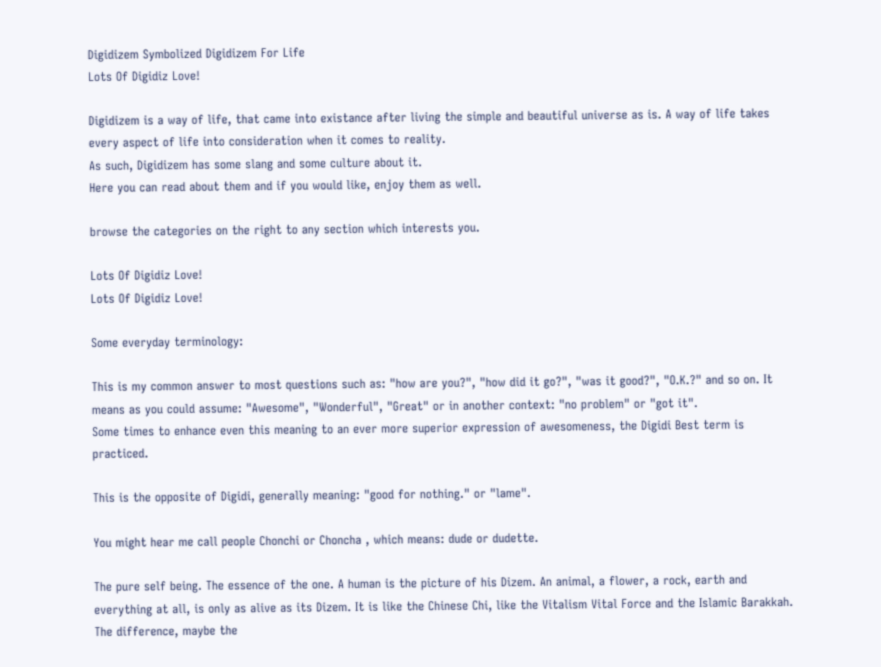Digidizem Symbolized Digidizem For Life
Lots Of Digidiz Love!

Digidizem is a way of life, that came into existance after living the simple and beautiful universe as is. A way of life takes every aspect of life into consideration when it comes to reality.
As such, Digidizem has some slang and some culture about it.
Here you can read about them and if you would like, enjoy them as well.

browse the categories on the right to any section which interests you.

Lots Of Digidiz Love!
Lots Of Digidiz Love!

Some everyday terminology:

This is my common answer to most questions such as: "how are you?", "how did it go?", "was it good?", "O.K.?" and so on. It means as you could assume: "Awesome", "Wonderful", "Great" or in another context: "no problem" or "got it".
Some times to enhance even this meaning to an ever more superior expression of awesomeness, the Digidi Best term is practiced.

This is the opposite of Digidi, generally meaning: "good for nothing." or "lame".

You might hear me call people Chonchi or Choncha , which means: dude or dudette.

The pure self being. The essence of the one. A human is the picture of his Dizem. An animal, a flower, a rock, earth and everything at all, is only as alive as its Dizem. It is like the Chinese Chi, like the Vitalism Vital Force and the Islamic Barakkah. The difference, maybe the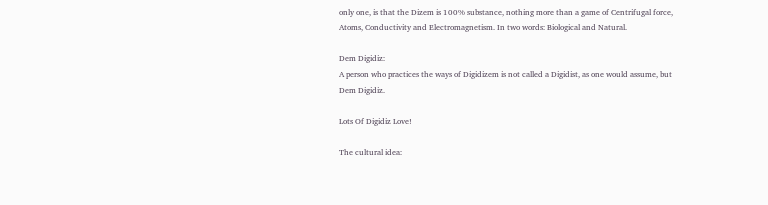only one, is that the Dizem is 100% substance, nothing more than a game of Centrifugal force, Atoms, Conductivity and Electromagnetism. In two words: Biological and Natural.

Dem Digidiz:
A person who practices the ways of Digidizem is not called a Digidist, as one would assume, but Dem Digidiz.

Lots Of Digidiz Love!

The cultural idea: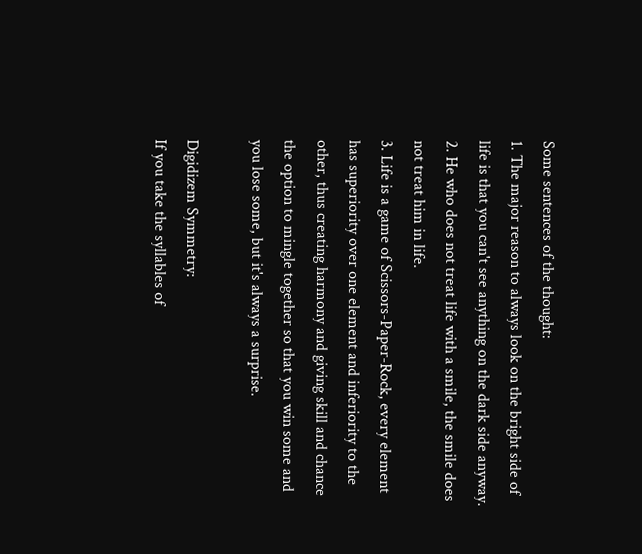Some sentences of the thought:
1. The major reason to always look on the bright side of life is that you can't see anything on the dark side anyway.
2. He who does not treat life with a smile, the smile does not treat him in life.
3. Life is a game of Scissors-Paper-Rock, every element has superiority over one element and inferiority to the other, thus creating harmony and giving skill and chance the option to mingle together so that you win some and you lose some, but it's always a surprise.

Digidizem Symmetry:
If you take the syllables of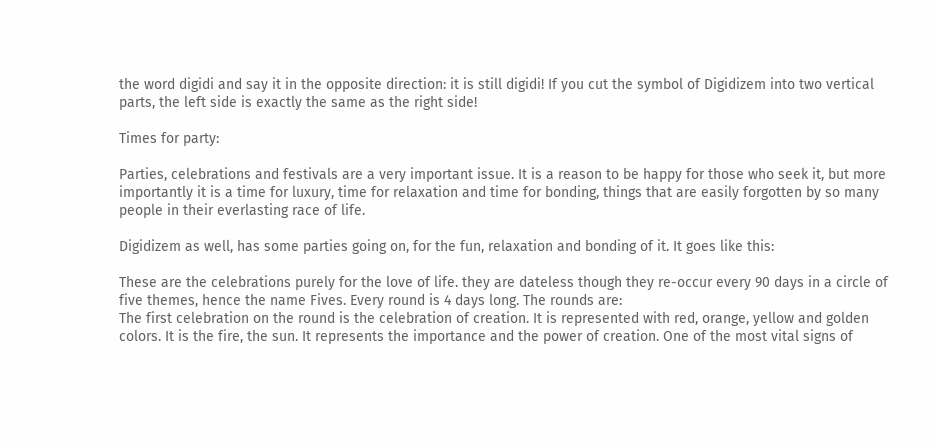the word digidi and say it in the opposite direction: it is still digidi! If you cut the symbol of Digidizem into two vertical parts, the left side is exactly the same as the right side!

Times for party:

Parties, celebrations and festivals are a very important issue. It is a reason to be happy for those who seek it, but more importantly it is a time for luxury, time for relaxation and time for bonding, things that are easily forgotten by so many people in their everlasting race of life.

Digidizem as well, has some parties going on, for the fun, relaxation and bonding of it. It goes like this:

These are the celebrations purely for the love of life. they are dateless though they re-occur every 90 days in a circle of five themes, hence the name Fives. Every round is 4 days long. The rounds are:
The first celebration on the round is the celebration of creation. It is represented with red, orange, yellow and golden colors. It is the fire, the sun. It represents the importance and the power of creation. One of the most vital signs of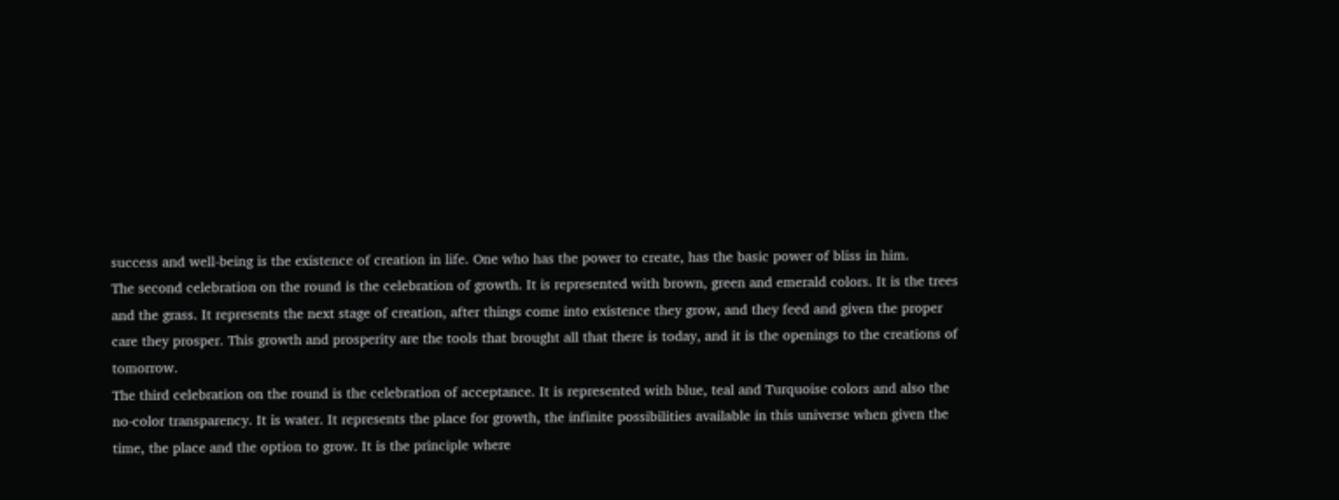success and well-being is the existence of creation in life. One who has the power to create, has the basic power of bliss in him.
The second celebration on the round is the celebration of growth. It is represented with brown, green and emerald colors. It is the trees and the grass. It represents the next stage of creation, after things come into existence they grow, and they feed and given the proper care they prosper. This growth and prosperity are the tools that brought all that there is today, and it is the openings to the creations of tomorrow.
The third celebration on the round is the celebration of acceptance. It is represented with blue, teal and Turquoise colors and also the no-color transparency. It is water. It represents the place for growth, the infinite possibilities available in this universe when given the time, the place and the option to grow. It is the principle where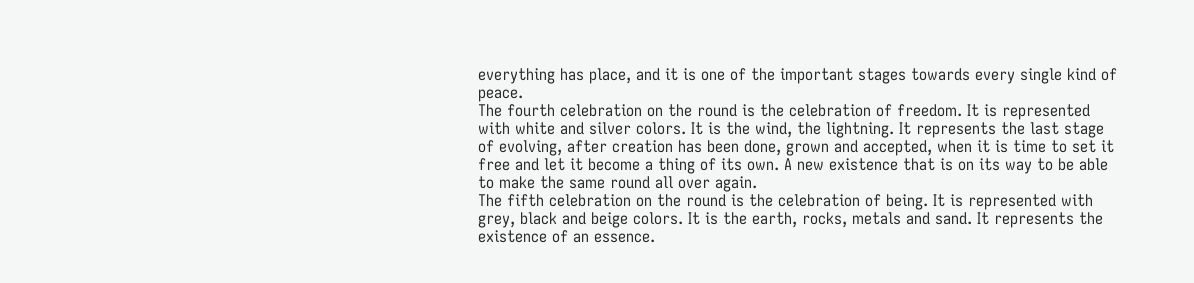everything has place, and it is one of the important stages towards every single kind of peace.
The fourth celebration on the round is the celebration of freedom. It is represented with white and silver colors. It is the wind, the lightning. It represents the last stage of evolving, after creation has been done, grown and accepted, when it is time to set it free and let it become a thing of its own. A new existence that is on its way to be able to make the same round all over again.
The fifth celebration on the round is the celebration of being. It is represented with grey, black and beige colors. It is the earth, rocks, metals and sand. It represents the existence of an essence.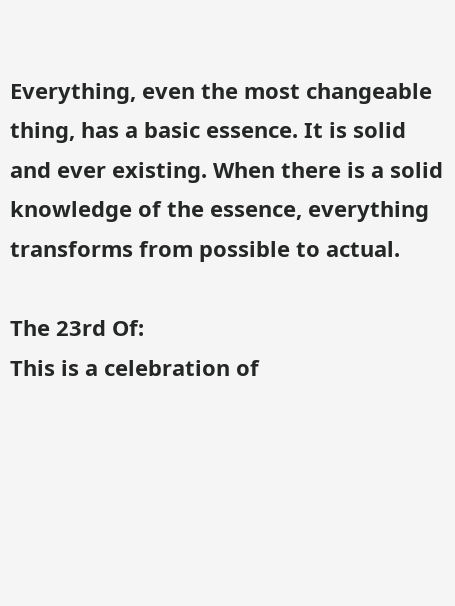Everything, even the most changeable thing, has a basic essence. It is solid and ever existing. When there is a solid knowledge of the essence, everything transforms from possible to actual.

The 23rd Of:
This is a celebration of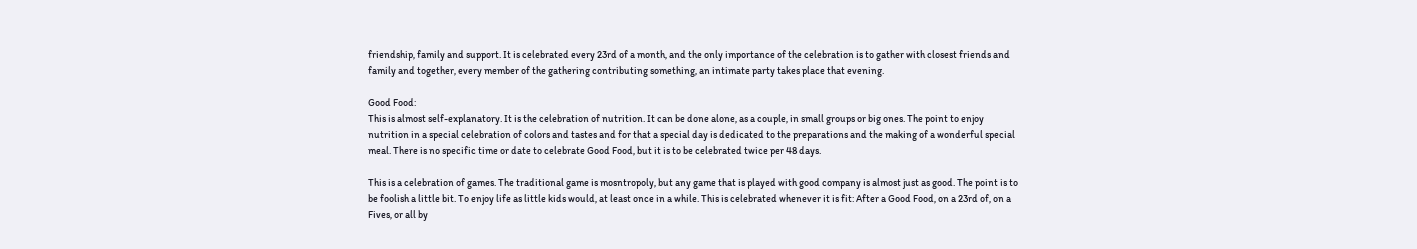friendship, family and support. It is celebrated every 23rd of a month, and the only importance of the celebration is to gather with closest friends and family and together, every member of the gathering contributing something, an intimate party takes place that evening.

Good Food:
This is almost self-explanatory. It is the celebration of nutrition. It can be done alone, as a couple, in small groups or big ones. The point to enjoy nutrition in a special celebration of colors and tastes and for that a special day is dedicated to the preparations and the making of a wonderful special meal. There is no specific time or date to celebrate Good Food, but it is to be celebrated twice per 48 days.

This is a celebration of games. The traditional game is mosntropoly, but any game that is played with good company is almost just as good. The point is to be foolish a little bit. To enjoy life as little kids would, at least once in a while. This is celebrated whenever it is fit: After a Good Food, on a 23rd of, on a Fives, or all by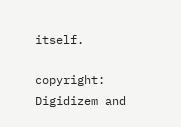itself.

copyright: Digidizem and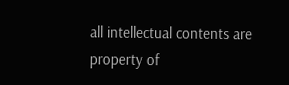all intellectual contents are property of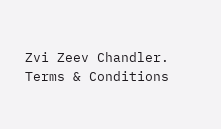Zvi Zeev Chandler. Terms & Conditions